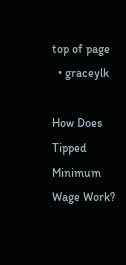top of page
  • graceylk

How Does Tipped Minimum Wage Work?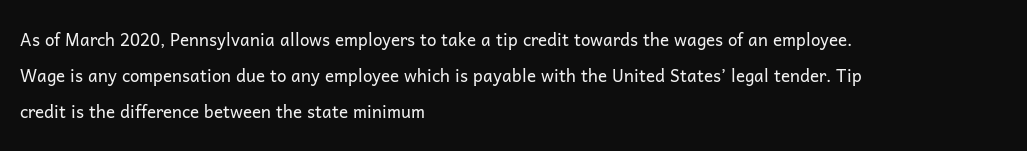As of March 2020, Pennsylvania allows employers to take a tip credit towards the wages of an employee. Wage is any compensation due to any employee which is payable with the United States’ legal tender. Tip credit is the difference between the state minimum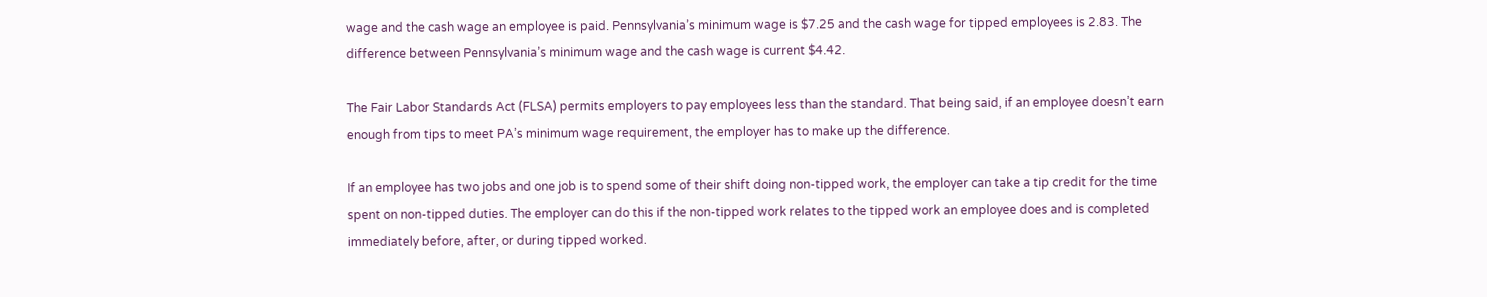wage and the cash wage an employee is paid. Pennsylvania’s minimum wage is $7.25 and the cash wage for tipped employees is 2.83. The difference between Pennsylvania’s minimum wage and the cash wage is current $4.42.

The Fair Labor Standards Act (FLSA) permits employers to pay employees less than the standard. That being said, if an employee doesn’t earn enough from tips to meet PA’s minimum wage requirement, the employer has to make up the difference.

If an employee has two jobs and one job is to spend some of their shift doing non-tipped work, the employer can take a tip credit for the time spent on non-tipped duties. The employer can do this if the non-tipped work relates to the tipped work an employee does and is completed immediately before, after, or during tipped worked.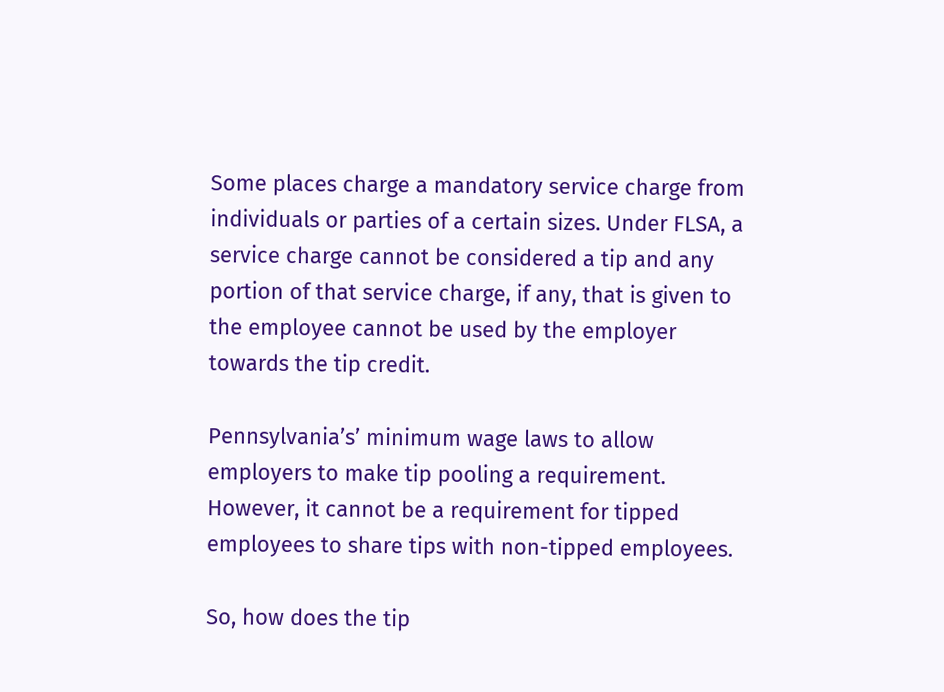Some places charge a mandatory service charge from individuals or parties of a certain sizes. Under FLSA, a service charge cannot be considered a tip and any portion of that service charge, if any, that is given to the employee cannot be used by the employer towards the tip credit.

Pennsylvania’s’ minimum wage laws to allow employers to make tip pooling a requirement. However, it cannot be a requirement for tipped employees to share tips with non-tipped employees.

So, how does the tip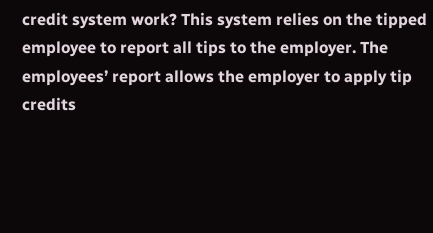credit system work? This system relies on the tipped employee to report all tips to the employer. The employees’ report allows the employer to apply tip credits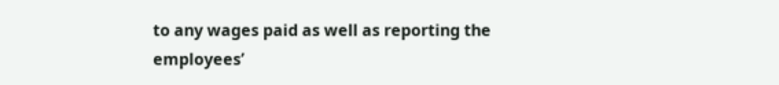to any wages paid as well as reporting the employees’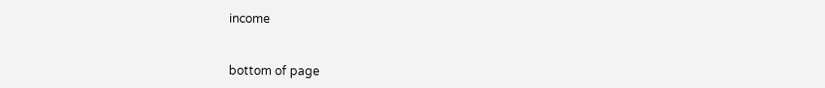income


bottom of page